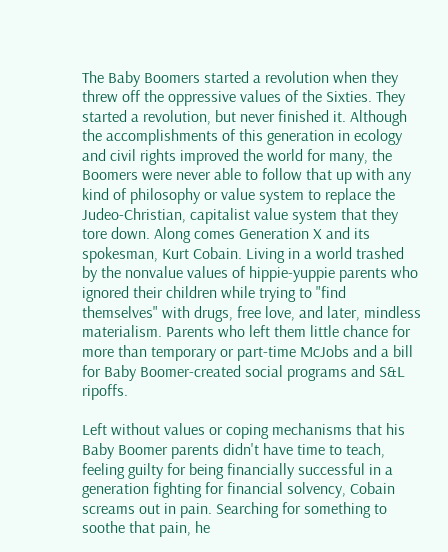The Baby Boomers started a revolution when they threw off the oppressive values of the Sixties. They started a revolution, but never finished it. Although the accomplishments of this generation in ecology and civil rights improved the world for many, the Boomers were never able to follow that up with any kind of philosophy or value system to replace the Judeo-Christian, capitalist value system that they tore down. Along comes Generation X and its spokesman, Kurt Cobain. Living in a world trashed by the nonvalue values of hippie-yuppie parents who ignored their children while trying to "find themselves" with drugs, free love, and later, mindless materialism. Parents who left them little chance for more than temporary or part-time McJobs and a bill for Baby Boomer-created social programs and S&L ripoffs.

Left without values or coping mechanisms that his Baby Boomer parents didn't have time to teach, feeling guilty for being financially successful in a generation fighting for financial solvency, Cobain screams out in pain. Searching for something to soothe that pain, he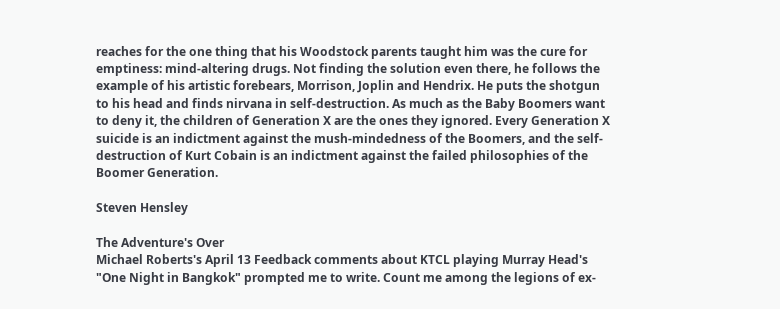reaches for the one thing that his Woodstock parents taught him was the cure for emptiness: mind-altering drugs. Not finding the solution even there, he follows the example of his artistic forebears, Morrison, Joplin and Hendrix. He puts the shotgun to his head and finds nirvana in self-destruction. As much as the Baby Boomers want to deny it, the children of Generation X are the ones they ignored. Every Generation X suicide is an indictment against the mush-mindedness of the Boomers, and the self-destruction of Kurt Cobain is an indictment against the failed philosophies of the Boomer Generation.

Steven Hensley

The Adventure's Over
Michael Roberts's April 13 Feedback comments about KTCL playing Murray Head's "One Night in Bangkok" prompted me to write. Count me among the legions of ex-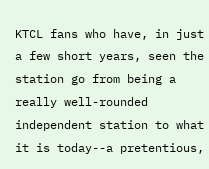KTCL fans who have, in just a few short years, seen the station go from being a really well-rounded independent station to what it is today--a pretentious,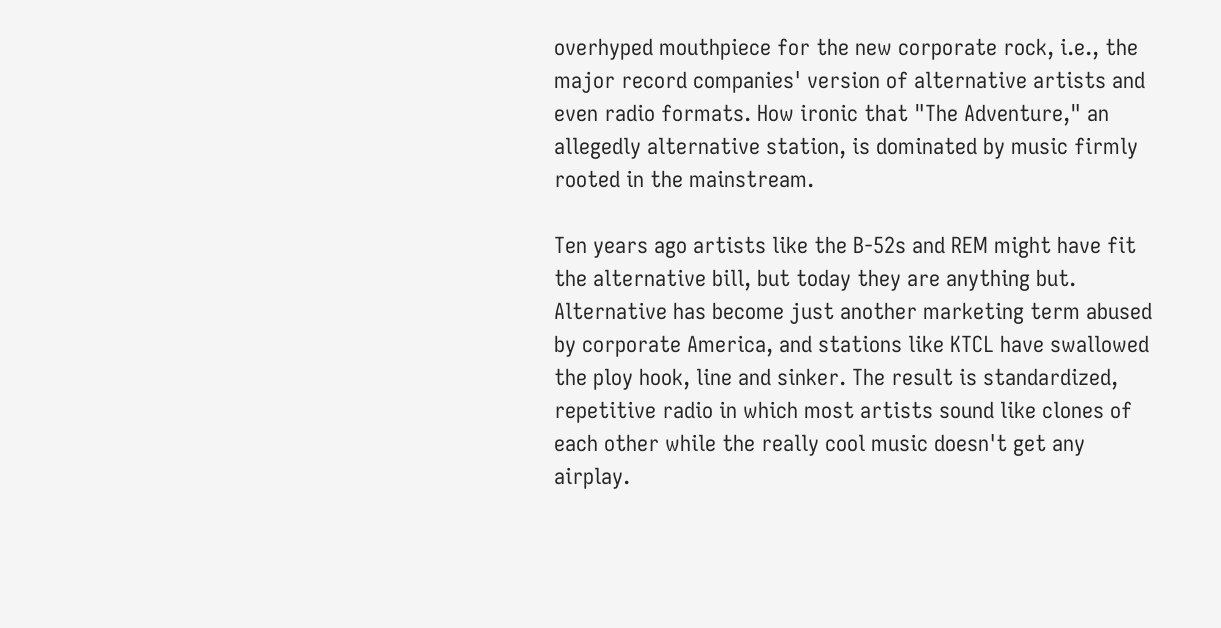overhyped mouthpiece for the new corporate rock, i.e., the major record companies' version of alternative artists and even radio formats. How ironic that "The Adventure," an allegedly alternative station, is dominated by music firmly rooted in the mainstream.

Ten years ago artists like the B-52s and REM might have fit the alternative bill, but today they are anything but. Alternative has become just another marketing term abused by corporate America, and stations like KTCL have swallowed the ploy hook, line and sinker. The result is standardized, repetitive radio in which most artists sound like clones of each other while the really cool music doesn't get any airplay.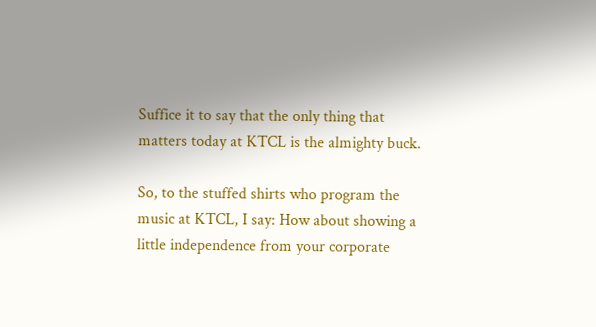Suffice it to say that the only thing that matters today at KTCL is the almighty buck.

So, to the stuffed shirts who program the music at KTCL, I say: How about showing a little independence from your corporate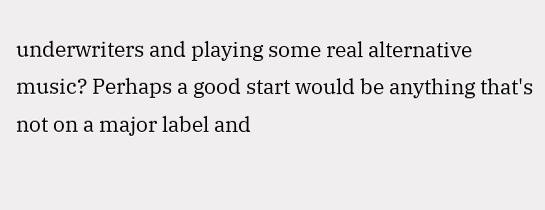underwriters and playing some real alternative music? Perhaps a good start would be anything that's not on a major label and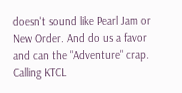doesn't sound like Pearl Jam or New Order. And do us a favor and can the "Adventure" crap. Calling KTCL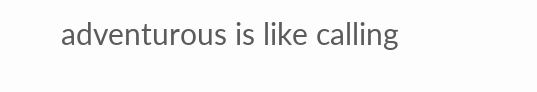adventurous is like calling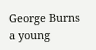George Burns a young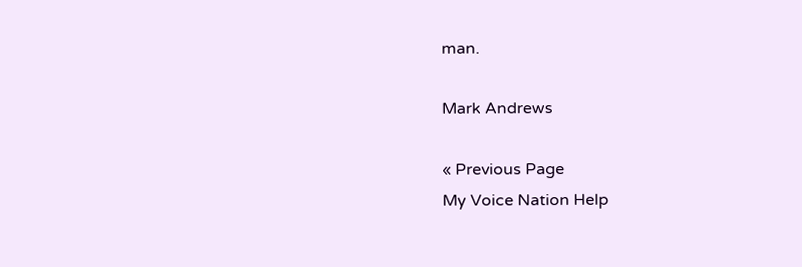man.

Mark Andrews

« Previous Page
My Voice Nation Help